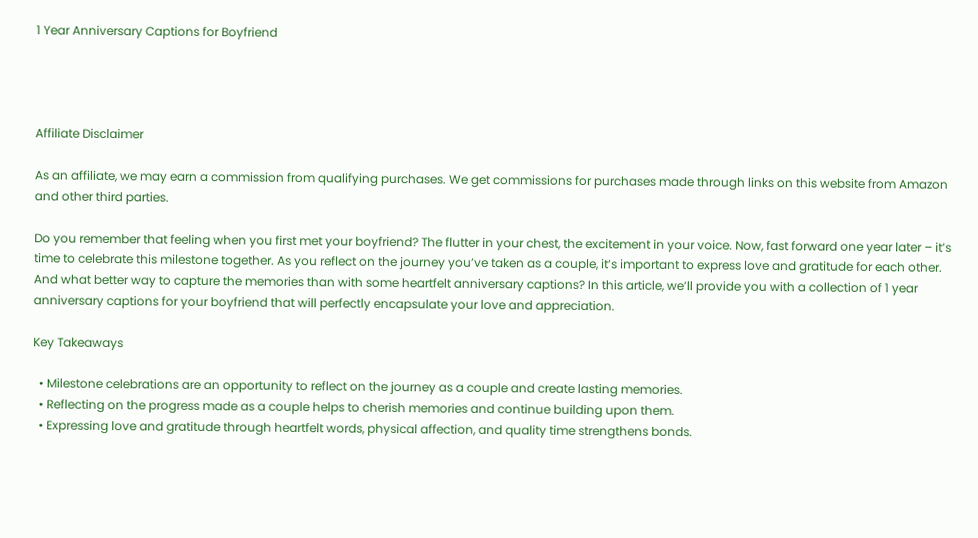1 Year Anniversary Captions for Boyfriend




Affiliate Disclaimer

As an affiliate, we may earn a commission from qualifying purchases. We get commissions for purchases made through links on this website from Amazon and other third parties.

Do you remember that feeling when you first met your boyfriend? The flutter in your chest, the excitement in your voice. Now, fast forward one year later – it’s time to celebrate this milestone together. As you reflect on the journey you’ve taken as a couple, it’s important to express love and gratitude for each other. And what better way to capture the memories than with some heartfelt anniversary captions? In this article, we’ll provide you with a collection of 1 year anniversary captions for your boyfriend that will perfectly encapsulate your love and appreciation.

Key Takeaways

  • Milestone celebrations are an opportunity to reflect on the journey as a couple and create lasting memories.
  • Reflecting on the progress made as a couple helps to cherish memories and continue building upon them.
  • Expressing love and gratitude through heartfelt words, physical affection, and quality time strengthens bonds.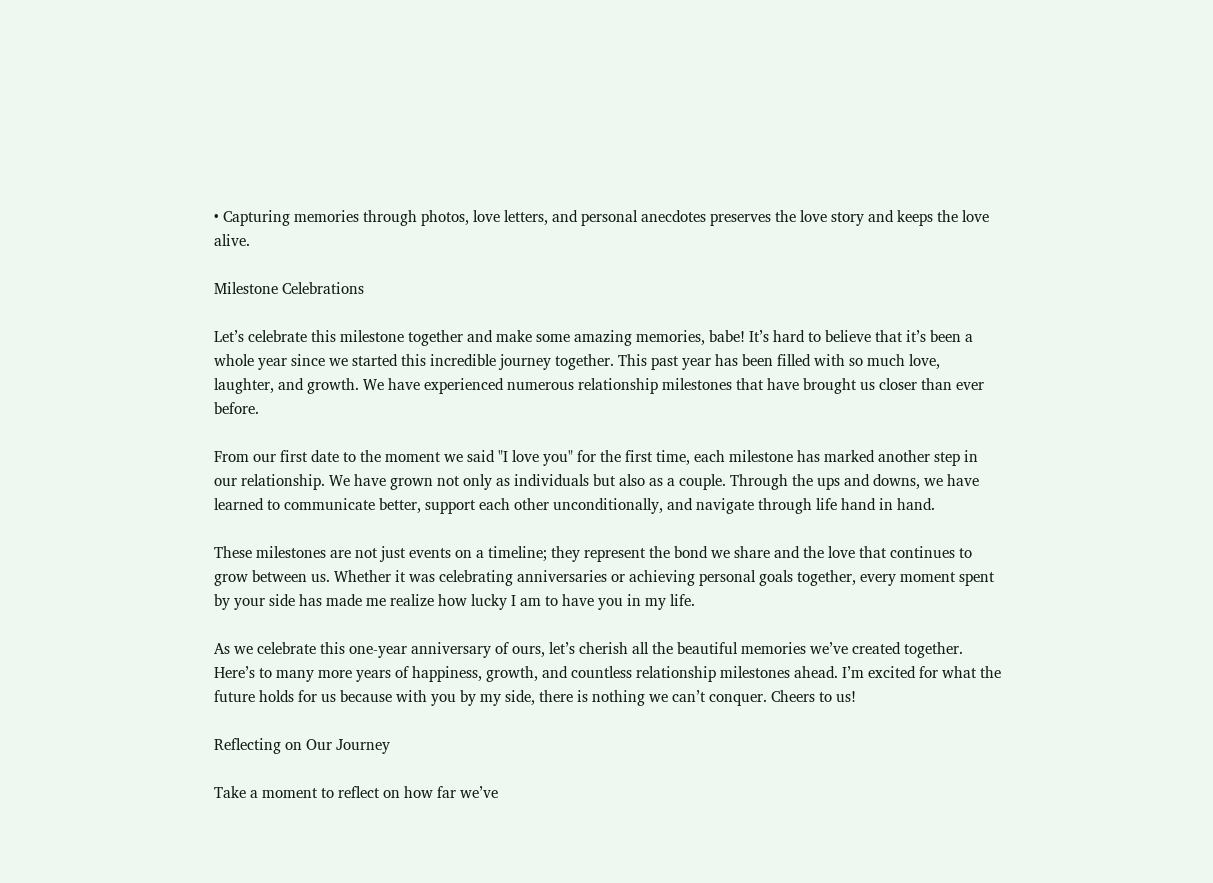• Capturing memories through photos, love letters, and personal anecdotes preserves the love story and keeps the love alive.

Milestone Celebrations

Let’s celebrate this milestone together and make some amazing memories, babe! It’s hard to believe that it’s been a whole year since we started this incredible journey together. This past year has been filled with so much love, laughter, and growth. We have experienced numerous relationship milestones that have brought us closer than ever before.

From our first date to the moment we said "I love you" for the first time, each milestone has marked another step in our relationship. We have grown not only as individuals but also as a couple. Through the ups and downs, we have learned to communicate better, support each other unconditionally, and navigate through life hand in hand.

These milestones are not just events on a timeline; they represent the bond we share and the love that continues to grow between us. Whether it was celebrating anniversaries or achieving personal goals together, every moment spent by your side has made me realize how lucky I am to have you in my life.

As we celebrate this one-year anniversary of ours, let’s cherish all the beautiful memories we’ve created together. Here’s to many more years of happiness, growth, and countless relationship milestones ahead. I’m excited for what the future holds for us because with you by my side, there is nothing we can’t conquer. Cheers to us!

Reflecting on Our Journey

Take a moment to reflect on how far we’ve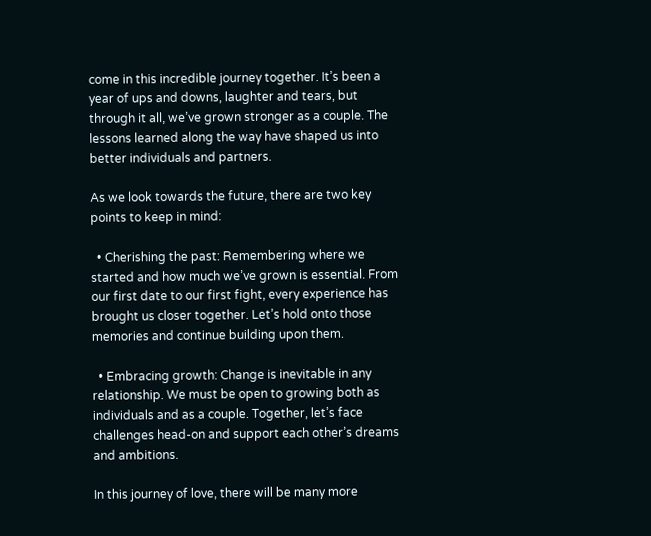come in this incredible journey together. It’s been a year of ups and downs, laughter and tears, but through it all, we’ve grown stronger as a couple. The lessons learned along the way have shaped us into better individuals and partners.

As we look towards the future, there are two key points to keep in mind:

  • Cherishing the past: Remembering where we started and how much we’ve grown is essential. From our first date to our first fight, every experience has brought us closer together. Let’s hold onto those memories and continue building upon them.

  • Embracing growth: Change is inevitable in any relationship. We must be open to growing both as individuals and as a couple. Together, let’s face challenges head-on and support each other’s dreams and ambitions.

In this journey of love, there will be many more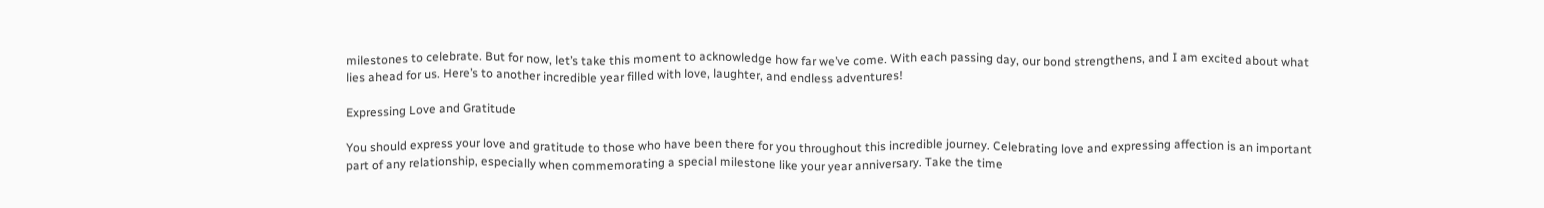milestones to celebrate. But for now, let’s take this moment to acknowledge how far we’ve come. With each passing day, our bond strengthens, and I am excited about what lies ahead for us. Here’s to another incredible year filled with love, laughter, and endless adventures!

Expressing Love and Gratitude

You should express your love and gratitude to those who have been there for you throughout this incredible journey. Celebrating love and expressing affection is an important part of any relationship, especially when commemorating a special milestone like your year anniversary. Take the time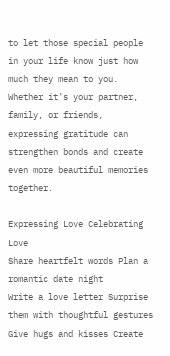to let those special people in your life know just how much they mean to you. Whether it’s your partner, family, or friends, expressing gratitude can strengthen bonds and create even more beautiful memories together.

Expressing Love Celebrating Love
Share heartfelt words Plan a romantic date night
Write a love letter Surprise them with thoughtful gestures
Give hugs and kisses Create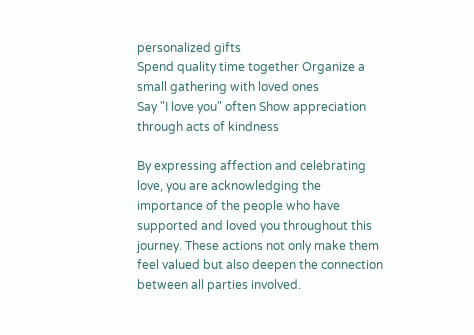personalized gifts
Spend quality time together Organize a small gathering with loved ones
Say "I love you" often Show appreciation through acts of kindness

By expressing affection and celebrating love, you are acknowledging the importance of the people who have supported and loved you throughout this journey. These actions not only make them feel valued but also deepen the connection between all parties involved.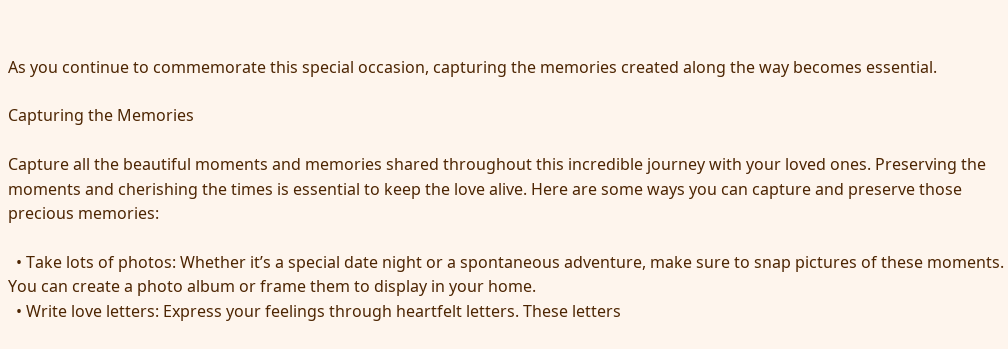As you continue to commemorate this special occasion, capturing the memories created along the way becomes essential.

Capturing the Memories

Capture all the beautiful moments and memories shared throughout this incredible journey with your loved ones. Preserving the moments and cherishing the times is essential to keep the love alive. Here are some ways you can capture and preserve those precious memories:

  • Take lots of photos: Whether it’s a special date night or a spontaneous adventure, make sure to snap pictures of these moments. You can create a photo album or frame them to display in your home.
  • Write love letters: Express your feelings through heartfelt letters. These letters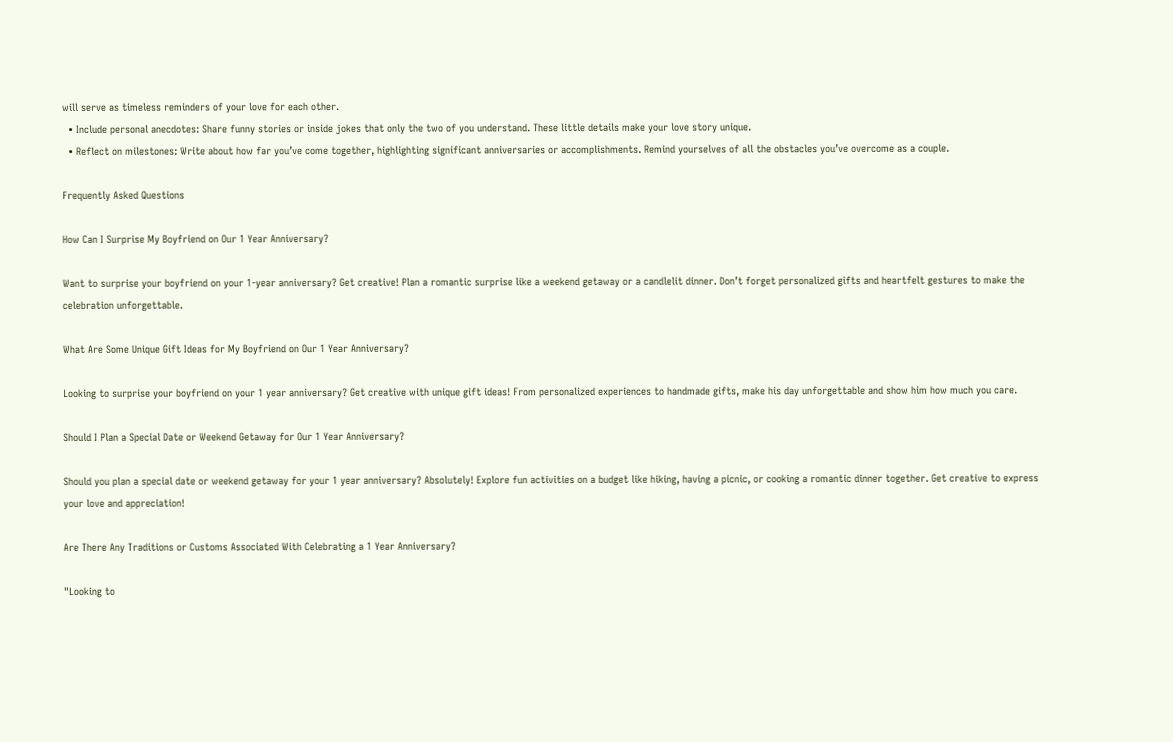will serve as timeless reminders of your love for each other.
  • Include personal anecdotes: Share funny stories or inside jokes that only the two of you understand. These little details make your love story unique.
  • Reflect on milestones: Write about how far you’ve come together, highlighting significant anniversaries or accomplishments. Remind yourselves of all the obstacles you’ve overcome as a couple.

Frequently Asked Questions

How Can I Surprise My Boyfriend on Our 1 Year Anniversary?

Want to surprise your boyfriend on your 1-year anniversary? Get creative! Plan a romantic surprise like a weekend getaway or a candlelit dinner. Don’t forget personalized gifts and heartfelt gestures to make the celebration unforgettable.

What Are Some Unique Gift Ideas for My Boyfriend on Our 1 Year Anniversary?

Looking to surprise your boyfriend on your 1 year anniversary? Get creative with unique gift ideas! From personalized experiences to handmade gifts, make his day unforgettable and show him how much you care.

Should I Plan a Special Date or Weekend Getaway for Our 1 Year Anniversary?

Should you plan a special date or weekend getaway for your 1 year anniversary? Absolutely! Explore fun activities on a budget like hiking, having a picnic, or cooking a romantic dinner together. Get creative to express your love and appreciation!

Are There Any Traditions or Customs Associated With Celebrating a 1 Year Anniversary?

"Looking to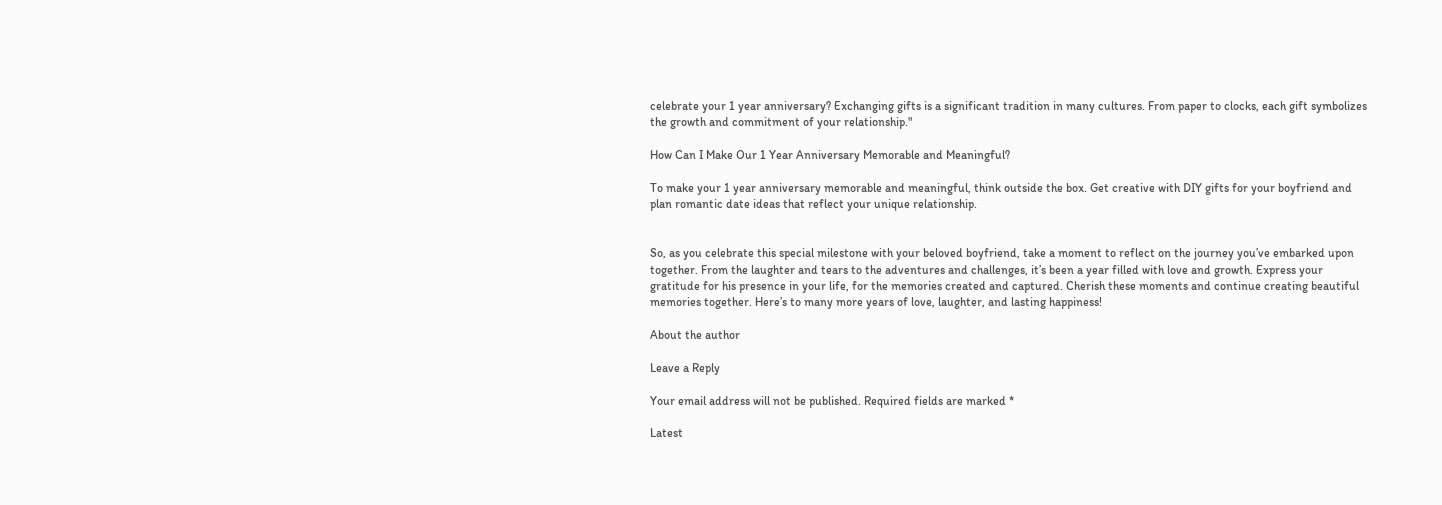celebrate your 1 year anniversary? Exchanging gifts is a significant tradition in many cultures. From paper to clocks, each gift symbolizes the growth and commitment of your relationship."

How Can I Make Our 1 Year Anniversary Memorable and Meaningful?

To make your 1 year anniversary memorable and meaningful, think outside the box. Get creative with DIY gifts for your boyfriend and plan romantic date ideas that reflect your unique relationship.


So, as you celebrate this special milestone with your beloved boyfriend, take a moment to reflect on the journey you’ve embarked upon together. From the laughter and tears to the adventures and challenges, it’s been a year filled with love and growth. Express your gratitude for his presence in your life, for the memories created and captured. Cherish these moments and continue creating beautiful memories together. Here’s to many more years of love, laughter, and lasting happiness!

About the author

Leave a Reply

Your email address will not be published. Required fields are marked *

Latest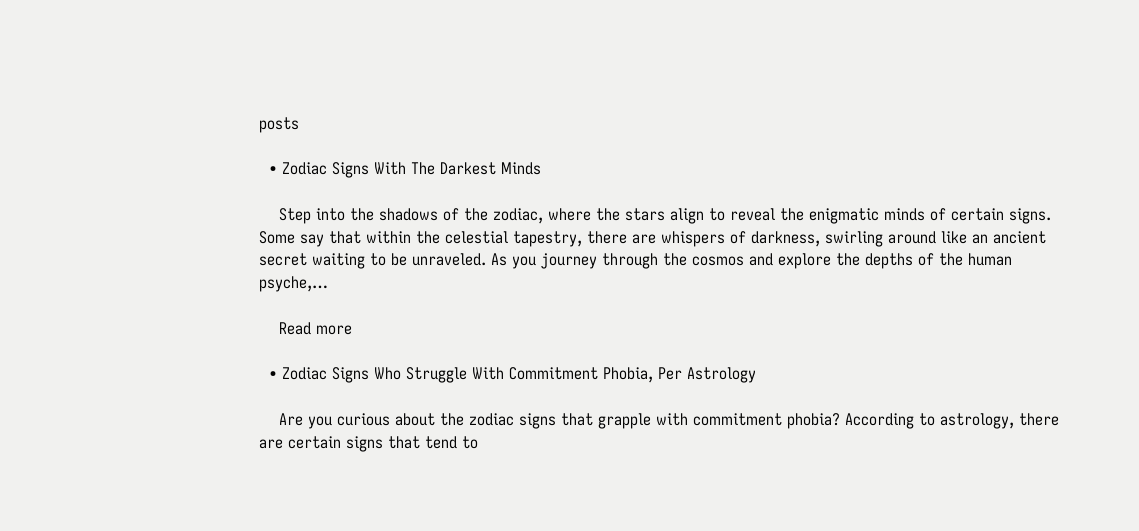posts

  • Zodiac Signs With The Darkest Minds

    Step into the shadows of the zodiac, where the stars align to reveal the enigmatic minds of certain signs. Some say that within the celestial tapestry, there are whispers of darkness, swirling around like an ancient secret waiting to be unraveled. As you journey through the cosmos and explore the depths of the human psyche,…

    Read more

  • Zodiac Signs Who Struggle With Commitment Phobia, Per Astrology

    Are you curious about the zodiac signs that grapple with commitment phobia? According to astrology, there are certain signs that tend to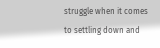struggle when it comes to settling down and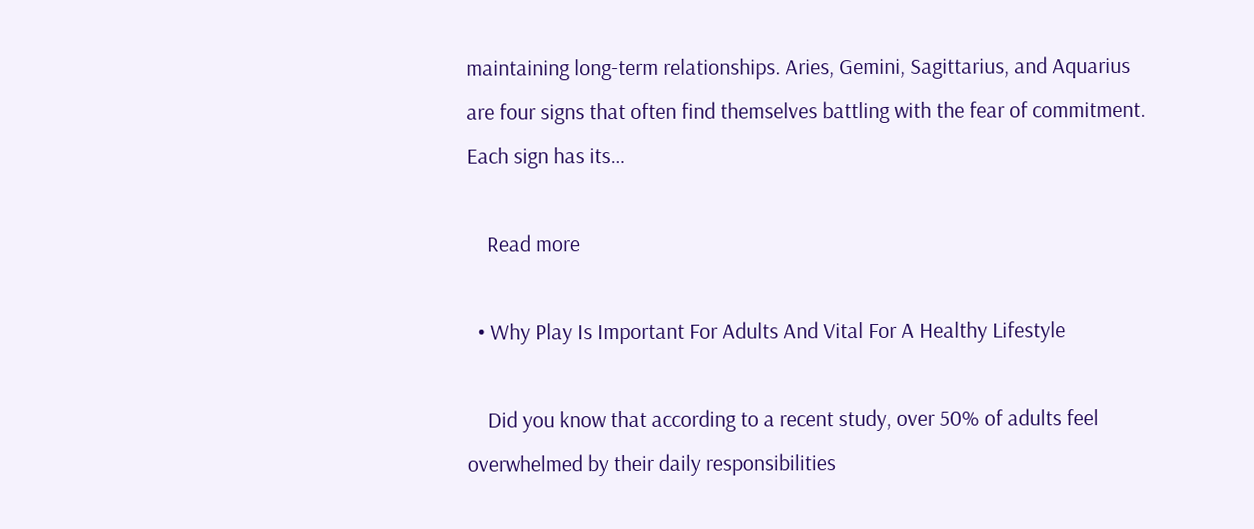maintaining long-term relationships. Aries, Gemini, Sagittarius, and Aquarius are four signs that often find themselves battling with the fear of commitment. Each sign has its…

    Read more

  • Why Play Is Important For Adults And Vital For A Healthy Lifestyle

    Did you know that according to a recent study, over 50% of adults feel overwhelmed by their daily responsibilities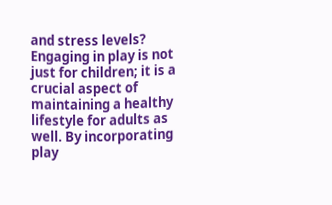and stress levels? Engaging in play is not just for children; it is a crucial aspect of maintaining a healthy lifestyle for adults as well. By incorporating play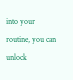into your routine, you can unlock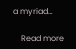a myriad…

    Read more